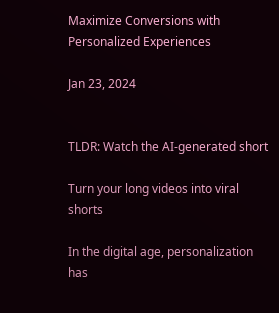Maximize Conversions with Personalized Experiences

Jan 23, 2024


TLDR: Watch the AI-generated short

Turn your long videos into viral shorts

In the digital age, personalization has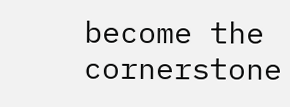become the cornerstone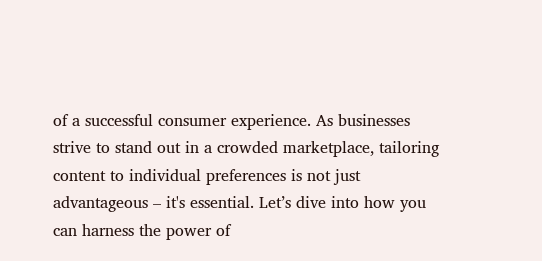of a successful consumer experience. As businesses strive to stand out in a crowded marketplace, tailoring content to individual preferences is not just advantageous – it's essential. Let’s dive into how you can harness the power of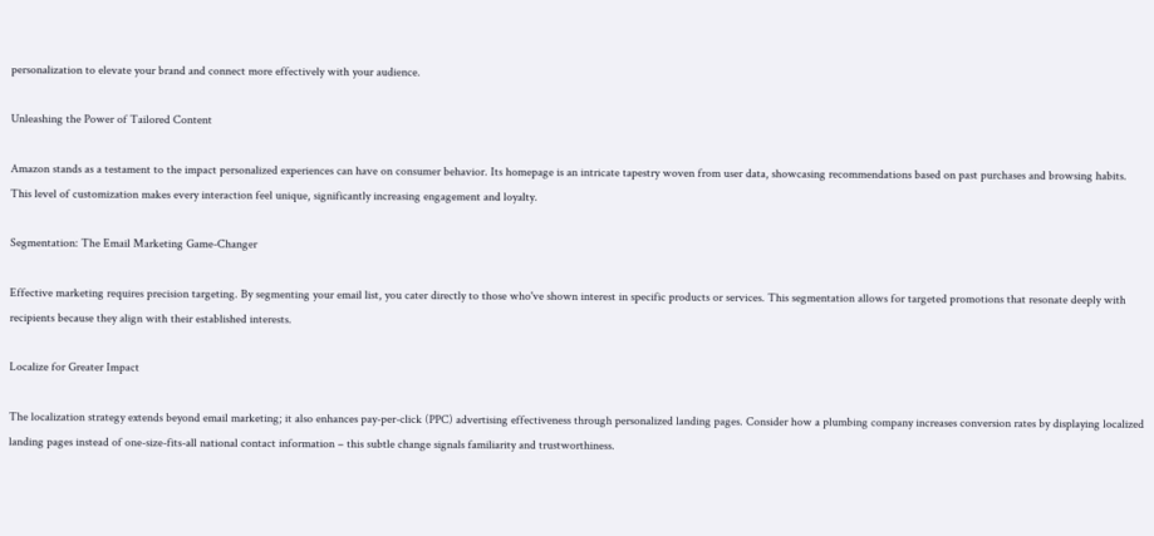personalization to elevate your brand and connect more effectively with your audience.

Unleashing the Power of Tailored Content

Amazon stands as a testament to the impact personalized experiences can have on consumer behavior. Its homepage is an intricate tapestry woven from user data, showcasing recommendations based on past purchases and browsing habits. This level of customization makes every interaction feel unique, significantly increasing engagement and loyalty.

Segmentation: The Email Marketing Game-Changer

Effective marketing requires precision targeting. By segmenting your email list, you cater directly to those who've shown interest in specific products or services. This segmentation allows for targeted promotions that resonate deeply with recipients because they align with their established interests.

Localize for Greater Impact

The localization strategy extends beyond email marketing; it also enhances pay-per-click (PPC) advertising effectiveness through personalized landing pages. Consider how a plumbing company increases conversion rates by displaying localized landing pages instead of one-size-fits-all national contact information – this subtle change signals familiarity and trustworthiness.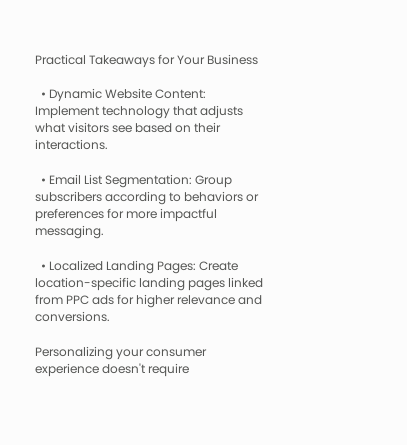Practical Takeaways for Your Business

  • Dynamic Website Content: Implement technology that adjusts what visitors see based on their interactions.

  • Email List Segmentation: Group subscribers according to behaviors or preferences for more impactful messaging.

  • Localized Landing Pages: Create location-specific landing pages linked from PPC ads for higher relevance and conversions.

Personalizing your consumer experience doesn't require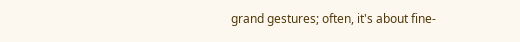grand gestures; often, it's about fine-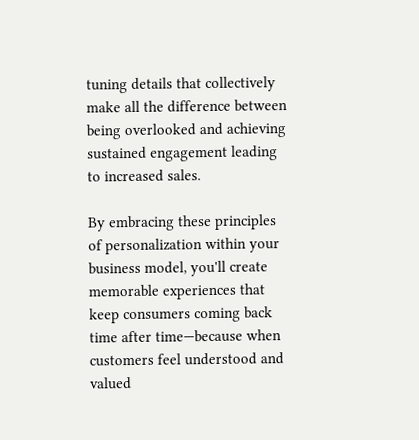tuning details that collectively make all the difference between being overlooked and achieving sustained engagement leading to increased sales.

By embracing these principles of personalization within your business model, you'll create memorable experiences that keep consumers coming back time after time—because when customers feel understood and valued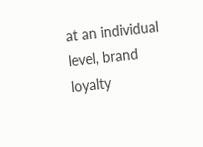at an individual level, brand loyalty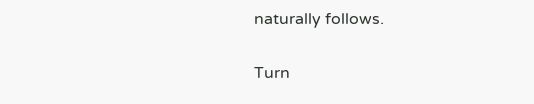naturally follows.

Turn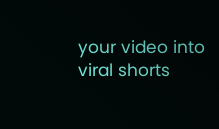your video into viral shorts